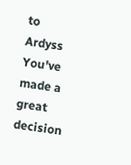to Ardyss
You've made a great decision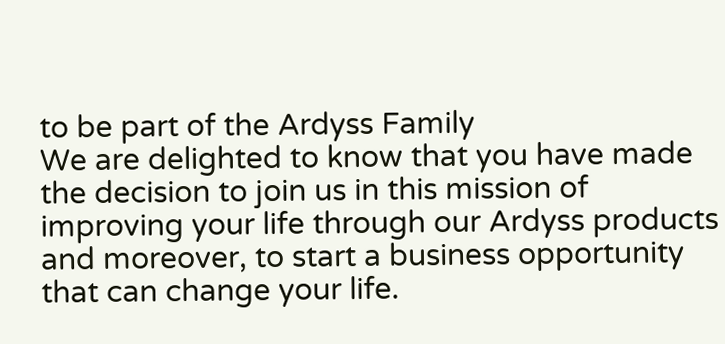to be part of the Ardyss Family
We are delighted to know that you have made the decision to join us in this mission of improving your life through our Ardyss products and moreover, to start a business opportunity that can change your life.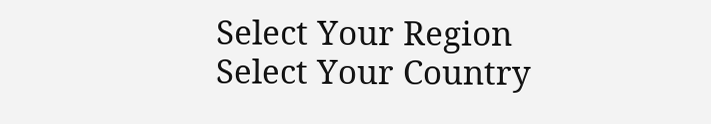Select Your Region
Select Your Country